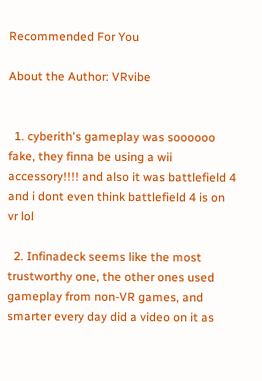Recommended For You

About the Author: VRvibe


  1. cyberith's gameplay was soooooo fake, they finna be using a wii accessory!!!! and also it was battlefield 4 and i dont even think battlefield 4 is on vr lol

  2. Infinadeck seems like the most trustworthy one, the other ones used gameplay from non-VR games, and smarter every day did a video on it as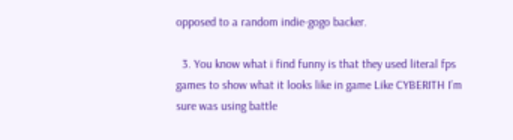opposed to a random indie-gogo backer.

  3. You know what i find funny is that they used literal fps games to show what it looks like in game Like CYBERITH I’m sure was using battle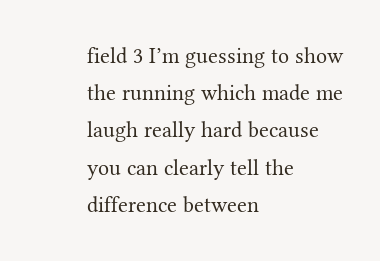field 3 I’m guessing to show the running which made me laugh really hard because you can clearly tell the difference between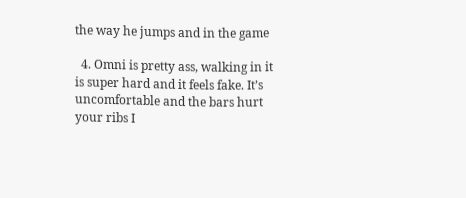the way he jumps and in the game

  4. Omni is pretty ass, walking in it is super hard and it feels fake. It’s uncomfortable and the bars hurt your ribs I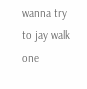wanna try to jay walk one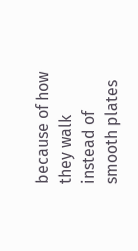because of how they walk instead of smooth plates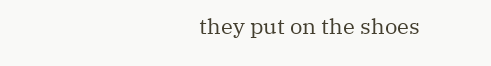they put on the shoes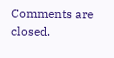Comments are closed.